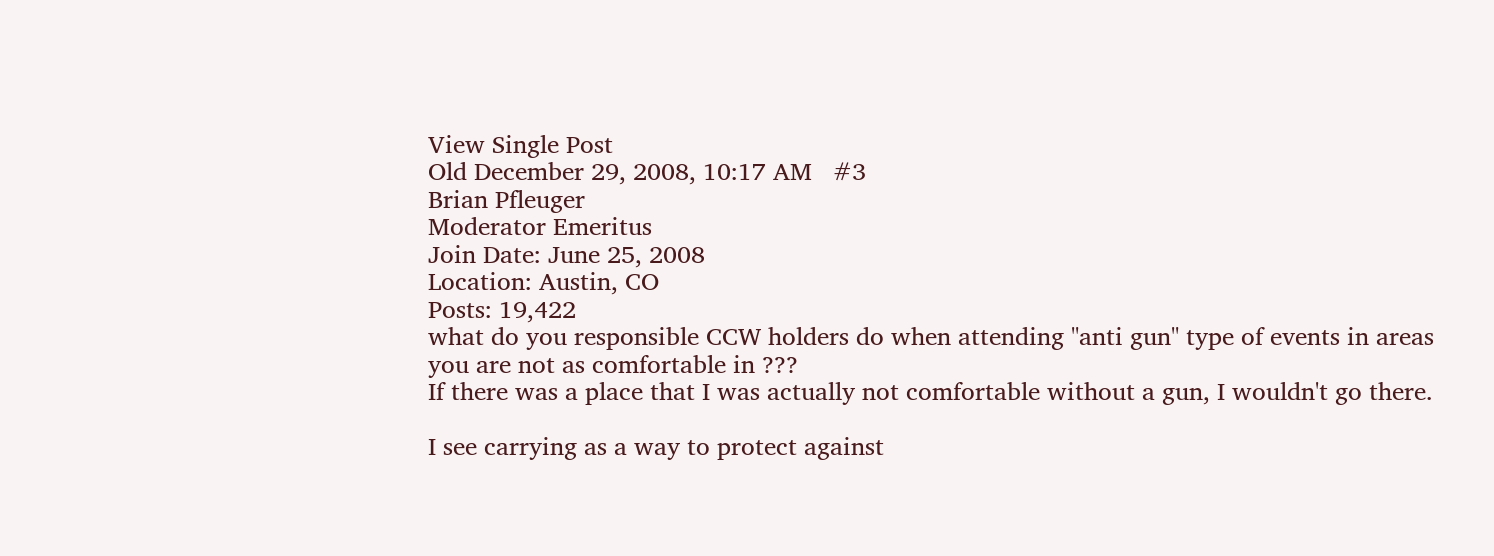View Single Post
Old December 29, 2008, 10:17 AM   #3
Brian Pfleuger
Moderator Emeritus
Join Date: June 25, 2008
Location: Austin, CO
Posts: 19,422
what do you responsible CCW holders do when attending "anti gun" type of events in areas you are not as comfortable in ???
If there was a place that I was actually not comfortable without a gun, I wouldn't go there.

I see carrying as a way to protect against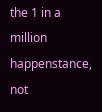the 1 in a million happenstance, not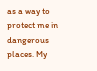as a way to protect me in dangerous places. My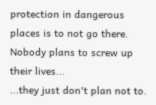protection in dangerous places is to not go there.
Nobody plans to screw up their lives...
...they just don't plan not to.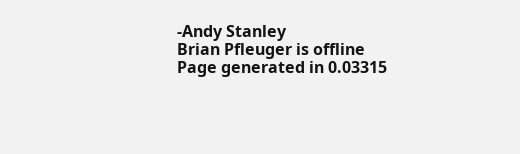-Andy Stanley
Brian Pfleuger is offline
Page generated in 0.03315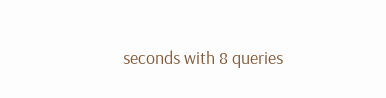seconds with 8 queries